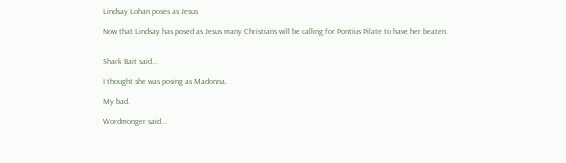Lindsay Lohan poses as Jesus

Now that Lindsay has posed as Jesus many Christians will be calling for Pontius Pilate to have her beaten.


Shark Bait said...

I thought she was posing as Madonna.

My bad.

Wordmonger said...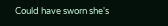Could have sworn she's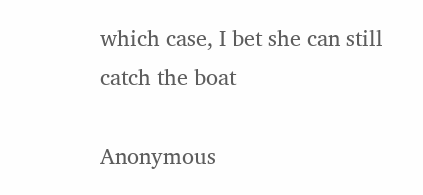which case, I bet she can still catch the boat

Anonymous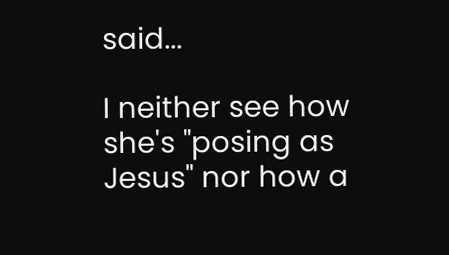said...

I neither see how she's "posing as Jesus" nor how a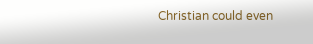Christian could even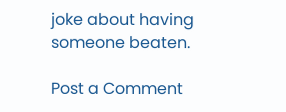joke about having someone beaten.

Post a Comment